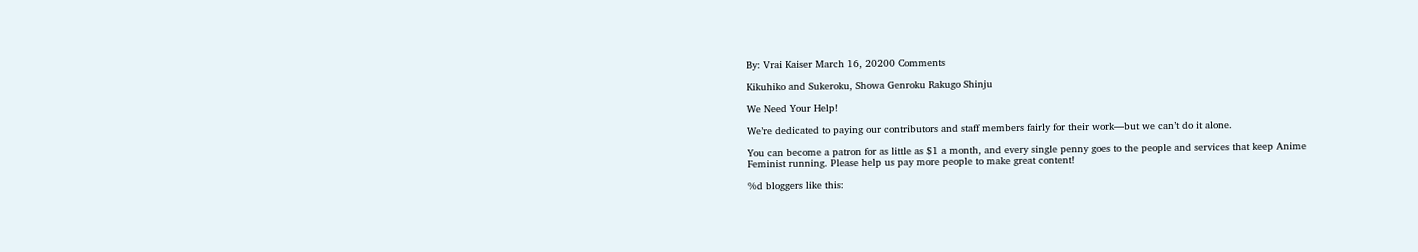By: Vrai Kaiser March 16, 20200 Comments

Kikuhiko and Sukeroku, Showa Genroku Rakugo Shinju

We Need Your Help!

We’re dedicated to paying our contributors and staff members fairly for their work—but we can’t do it alone.

You can become a patron for as little as $1 a month, and every single penny goes to the people and services that keep Anime Feminist running. Please help us pay more people to make great content!

%d bloggers like this: